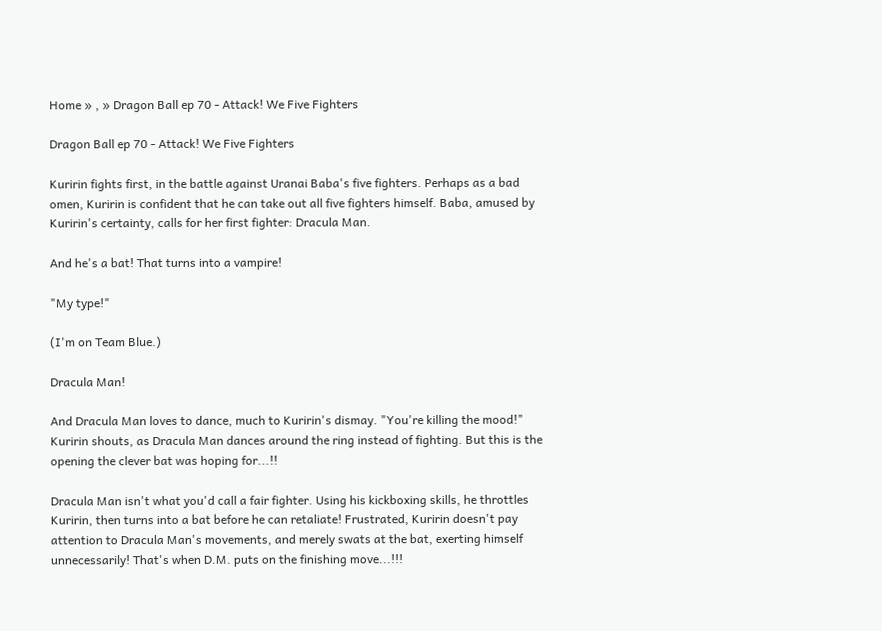Home » , » Dragon Ball ep 70 - Attack! We Five Fighters

Dragon Ball ep 70 - Attack! We Five Fighters

Kuririn fights first, in the battle against Uranai Baba's five fighters. Perhaps as a bad omen, Kuririn is confident that he can take out all five fighters himself. Baba, amused by Kuririn's certainty, calls for her first fighter: Dracula Man.

And he's a bat! That turns into a vampire!

"My type!"

(I'm on Team Blue.)

Dracula Man!

And Dracula Man loves to dance, much to Kuririn's dismay. "You're killing the mood!" Kuririn shouts, as Dracula Man dances around the ring instead of fighting. But this is the opening the clever bat was hoping for...!!

Dracula Man isn't what you'd call a fair fighter. Using his kickboxing skills, he throttles Kuririn, then turns into a bat before he can retaliate! Frustrated, Kuririn doesn't pay attention to Dracula Man's movements, and merely swats at the bat, exerting himself unnecessarily! That's when D.M. puts on the finishing move...!!!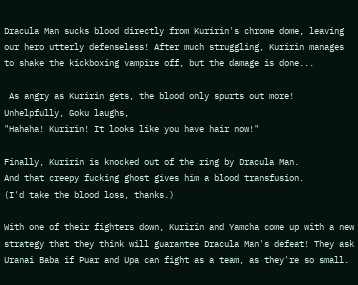Dracula Man sucks blood directly from Kuririn's chrome dome, leaving our hero utterly defenseless! After much struggling, Kuririn manages to shake the kickboxing vampire off, but the damage is done...

 As angry as Kuririn gets, the blood only spurts out more!
Unhelpfully, Goku laughs,
"Hahaha! Kuririn! It looks like you have hair now!"

Finally, Kuririn is knocked out of the ring by Dracula Man.
And that creepy fucking ghost gives him a blood transfusion.
(I'd take the blood loss, thanks.)

With one of their fighters down, Kuririn and Yamcha come up with a new strategy that they think will guarantee Dracula Man's defeat! They ask Uranai Baba if Puar and Upa can fight as a team, as they're so small.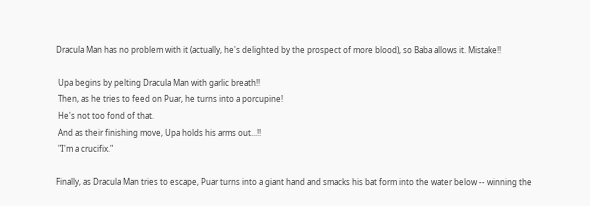Dracula Man has no problem with it (actually, he's delighted by the prospect of more blood), so Baba allows it. Mistake!!

 Upa begins by pelting Dracula Man with garlic breath!!
 Then, as he tries to feed on Puar, he turns into a porcupine!
 He's not too fond of that.
 And as their finishing move, Upa holds his arms out...!!
 "I'm a crucifix."

Finally, as Dracula Man tries to escape, Puar turns into a giant hand and smacks his bat form into the water below -- winning the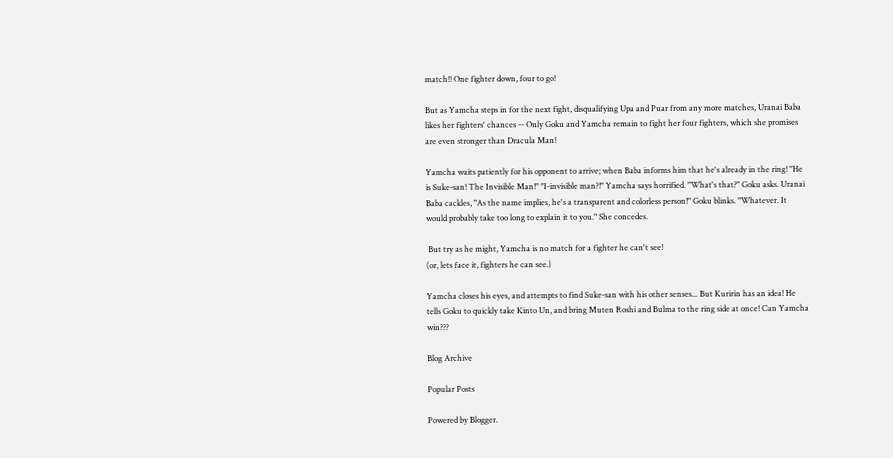match!! One fighter down, four to go!

But as Yamcha steps in for the next fight, disqualifying Upa and Puar from any more matches, Uranai Baba likes her fighters' chances -- Only Goku and Yamcha remain to fight her four fighters, which she promises are even stronger than Dracula Man!

Yamcha waits patiently for his opponent to arrive; when Baba informs him that he's already in the ring! "He is Suke-san! The Invisible Man!" "I-invisible man?!" Yamcha says horrified. "What's that?" Goku asks. Uranai Baba cackles, "As the name implies, he's a transparent and colorless person!" Goku blinks. "Whatever. It would probably take too long to explain it to you." She concedes.

 But try as he might, Yamcha is no match for a fighter he can't see!
(or, lets face it, fighters he can see.)

Yamcha closes his eyes, and attempts to find Suke-san with his other senses... But Kuririn has an idea! He tells Goku to quickly take Kinto Un, and bring Muten Roshi and Bulma to the ring side at once! Can Yamcha win???

Blog Archive

Popular Posts

Powered by Blogger.